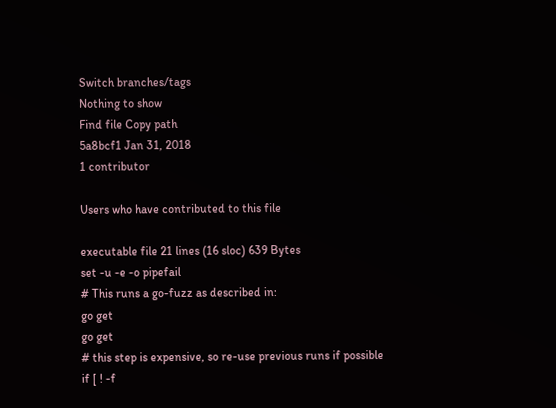Switch branches/tags
Nothing to show
Find file Copy path
5a8bcf1 Jan 31, 2018
1 contributor

Users who have contributed to this file

executable file 21 lines (16 sloc) 639 Bytes
set -u -e -o pipefail
# This runs a go-fuzz as described in:
go get
go get
# this step is expensive, so re-use previous runs if possible
if [ ! -f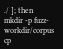./ ]; then
mkdir -p fuzz-workdir/corpus
cp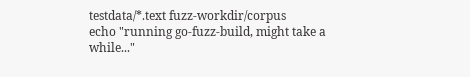testdata/*.text fuzz-workdir/corpus
echo "running go-fuzz-build, might take a while..."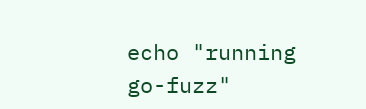echo "running go-fuzz"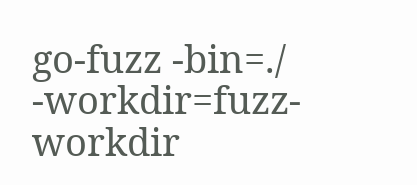go-fuzz -bin=./ -workdir=fuzz-workdir